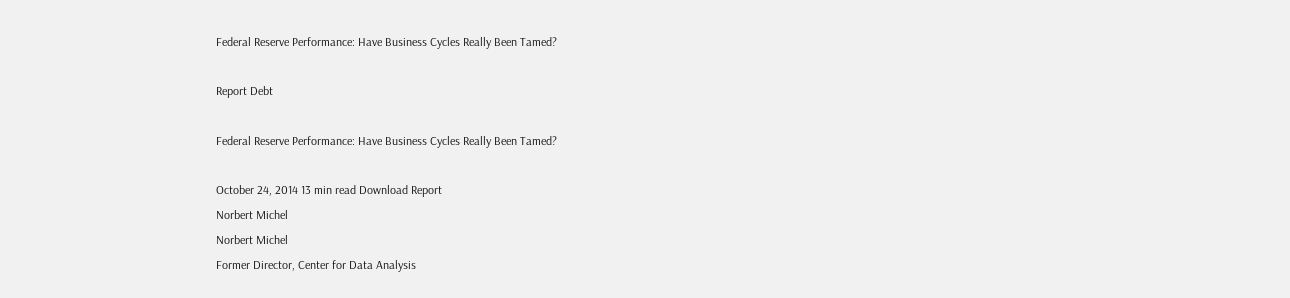Federal Reserve Performance: Have Business Cycles Really Been Tamed?

Report Debt

Federal Reserve Performance: Have Business Cycles Really Been Tamed?

October 24, 2014 13 min read Download Report
Norbert Michel
Norbert Michel
Former Director, Center for Data Analysis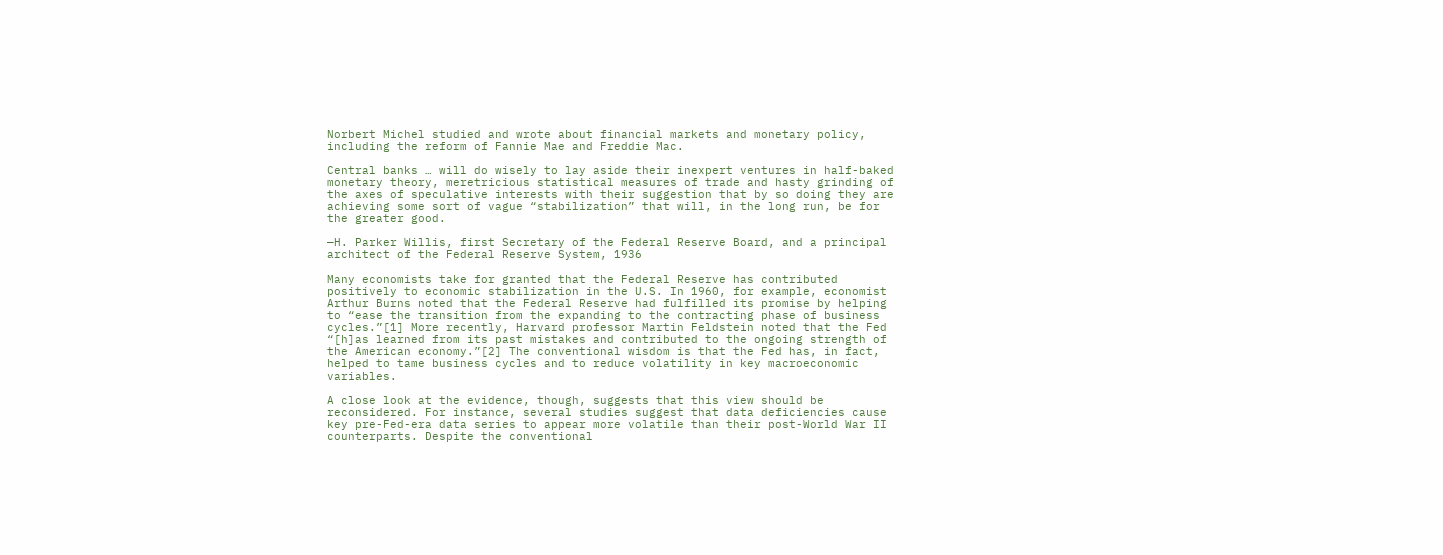Norbert Michel studied and wrote about financial markets and monetary policy, including the reform of Fannie Mae and Freddie Mac.

Central banks … will do wisely to lay aside their inexpert ventures in half-baked monetary theory, meretricious statistical measures of trade and hasty grinding of the axes of speculative interests with their suggestion that by so doing they are achieving some sort of vague “stabilization” that will, in the long run, be for the greater good.

—H. Parker Willis, first Secretary of the Federal Reserve Board, and a principal architect of the Federal Reserve System, 1936

Many economists take for granted that the Federal Reserve has contributed positively to economic stabilization in the U.S. In 1960, for example, economist Arthur Burns noted that the Federal Reserve had fulfilled its promise by helping to “ease the transition from the expanding to the contracting phase of business cycles.”[1] More recently, Harvard professor Martin Feldstein noted that the Fed “[h]as learned from its past mistakes and contributed to the ongoing strength of the American economy.”[2] The conventional wisdom is that the Fed has, in fact, helped to tame business cycles and to reduce volatility in key macroeconomic variables.

A close look at the evidence, though, suggests that this view should be reconsidered. For instance, several studies suggest that data deficiencies cause key pre-Fed-era data series to appear more volatile than their post-World War II counterparts. Despite the conventional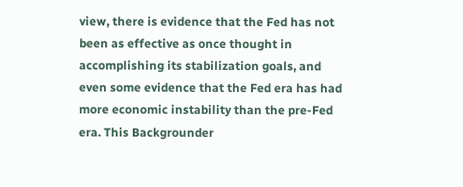view, there is evidence that the Fed has not been as effective as once thought in accomplishing its stabilization goals, and even some evidence that the Fed era has had more economic instability than the pre-Fed era. This Backgrounder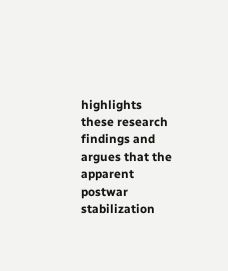highlights these research findings and argues that the apparent postwar stabilization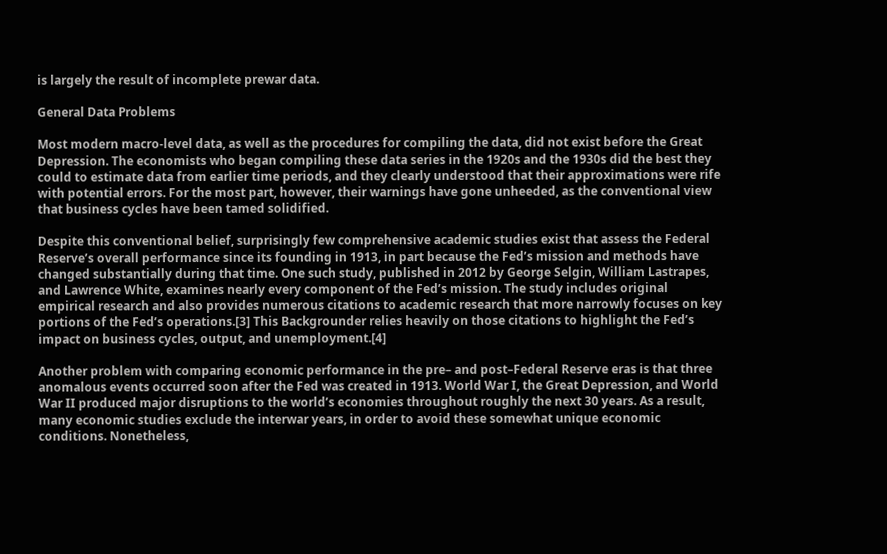is largely the result of incomplete prewar data.

General Data Problems

Most modern macro-level data, as well as the procedures for compiling the data, did not exist before the Great Depression. The economists who began compiling these data series in the 1920s and the 1930s did the best they could to estimate data from earlier time periods, and they clearly understood that their approximations were rife with potential errors. For the most part, however, their warnings have gone unheeded, as the conventional view that business cycles have been tamed solidified.

Despite this conventional belief, surprisingly few comprehensive academic studies exist that assess the Federal Reserve’s overall performance since its founding in 1913, in part because the Fed’s mission and methods have changed substantially during that time. One such study, published in 2012 by George Selgin, William Lastrapes, and Lawrence White, examines nearly every component of the Fed’s mission. The study includes original empirical research and also provides numerous citations to academic research that more narrowly focuses on key portions of the Fed’s operations.[3] This Backgrounder relies heavily on those citations to highlight the Fed’s impact on business cycles, output, and unemployment.[4]

Another problem with comparing economic performance in the pre– and post–Federal Reserve eras is that three anomalous events occurred soon after the Fed was created in 1913. World War I, the Great Depression, and World War II produced major disruptions to the world’s economies throughout roughly the next 30 years. As a result, many economic studies exclude the interwar years, in order to avoid these somewhat unique economic conditions. Nonetheless,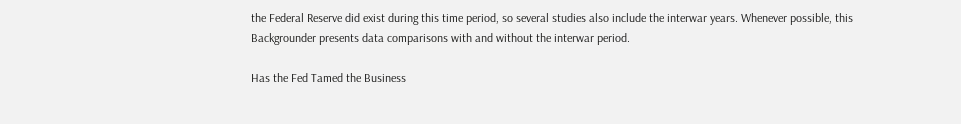the Federal Reserve did exist during this time period, so several studies also include the interwar years. Whenever possible, this Backgrounder presents data comparisons with and without the interwar period.

Has the Fed Tamed the Business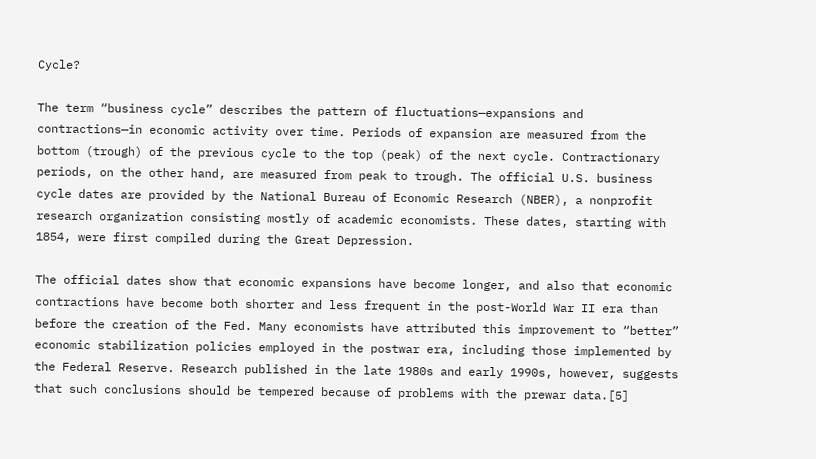Cycle?

The term “business cycle” describes the pattern of fluctuations—expansions and contractions—in economic activity over time. Periods of expansion are measured from the bottom (trough) of the previous cycle to the top (peak) of the next cycle. Contractionary periods, on the other hand, are measured from peak to trough. The official U.S. business cycle dates are provided by the National Bureau of Economic Research (NBER), a nonprofit research organization consisting mostly of academic economists. These dates, starting with 1854, were first compiled during the Great Depression.

The official dates show that economic expansions have become longer, and also that economic contractions have become both shorter and less frequent in the post-World War II era than before the creation of the Fed. Many economists have attributed this improvement to “better” economic stabilization policies employed in the postwar era, including those implemented by the Federal Reserve. Research published in the late 1980s and early 1990s, however, suggests that such conclusions should be tempered because of problems with the prewar data.[5]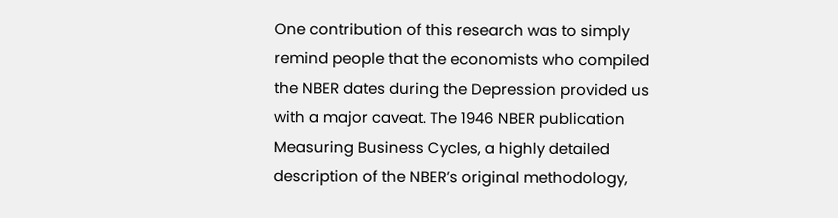One contribution of this research was to simply remind people that the economists who compiled the NBER dates during the Depression provided us with a major caveat. The 1946 NBER publication Measuring Business Cycles, a highly detailed description of the NBER’s original methodology,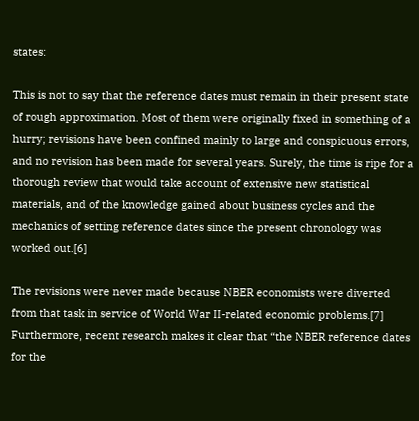states:

This is not to say that the reference dates must remain in their present state of rough approximation. Most of them were originally fixed in something of a hurry; revisions have been confined mainly to large and conspicuous errors, and no revision has been made for several years. Surely, the time is ripe for a thorough review that would take account of extensive new statistical materials, and of the knowledge gained about business cycles and the mechanics of setting reference dates since the present chronology was worked out.[6]

The revisions were never made because NBER economists were diverted from that task in service of World War II-related economic problems.[7] Furthermore, recent research makes it clear that “the NBER reference dates for the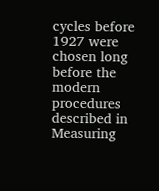cycles before 1927 were chosen long before the modern procedures described in Measuring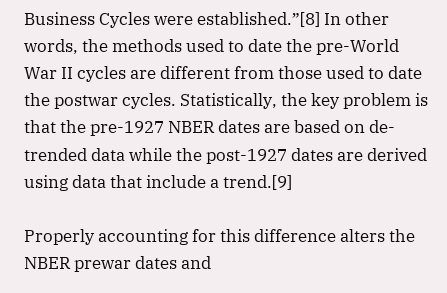Business Cycles were established.”[8] In other words, the methods used to date the pre-World War II cycles are different from those used to date the postwar cycles. Statistically, the key problem is that the pre-1927 NBER dates are based on de-trended data while the post-1927 dates are derived using data that include a trend.[9]

Properly accounting for this difference alters the NBER prewar dates and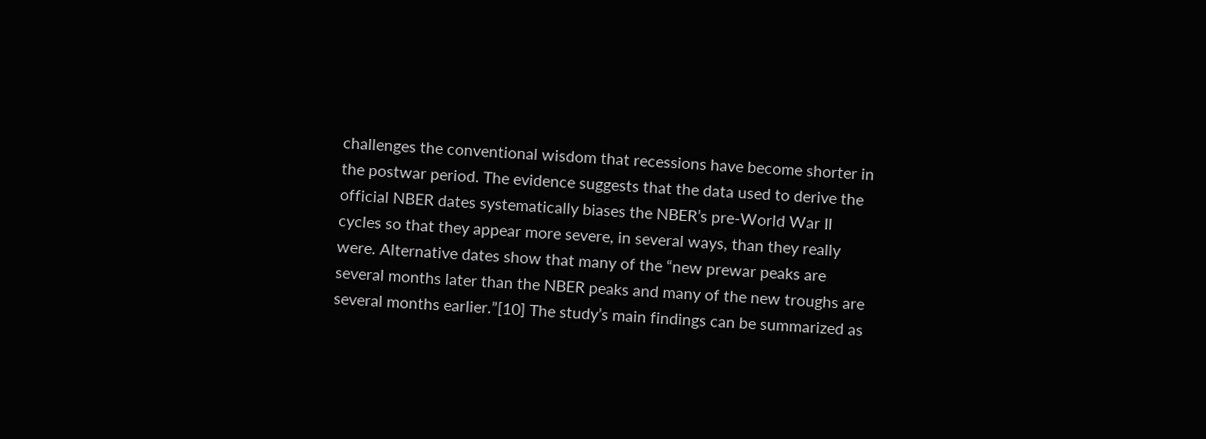challenges the conventional wisdom that recessions have become shorter in the postwar period. The evidence suggests that the data used to derive the official NBER dates systematically biases the NBER’s pre-World War II cycles so that they appear more severe, in several ways, than they really were. Alternative dates show that many of the “new prewar peaks are several months later than the NBER peaks and many of the new troughs are several months earlier.”[10] The study’s main findings can be summarized as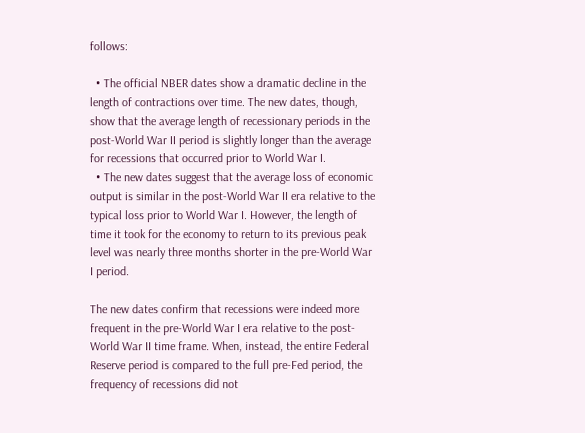follows:

  • The official NBER dates show a dramatic decline in the length of contractions over time. The new dates, though, show that the average length of recessionary periods in the post-World War II period is slightly longer than the average for recessions that occurred prior to World War I.
  • The new dates suggest that the average loss of economic output is similar in the post-World War II era relative to the typical loss prior to World War I. However, the length of time it took for the economy to return to its previous peak level was nearly three months shorter in the pre-World War I period.

The new dates confirm that recessions were indeed more frequent in the pre-World War I era relative to the post-World War II time frame. When, instead, the entire Federal Reserve period is compared to the full pre-Fed period, the frequency of recessions did not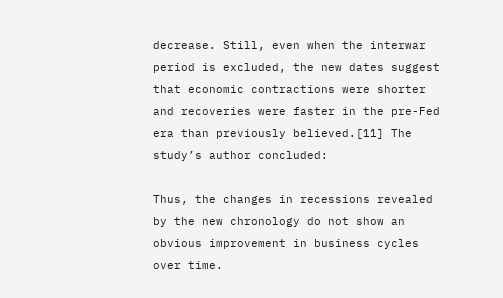decrease. Still, even when the interwar period is excluded, the new dates suggest that economic contractions were shorter and recoveries were faster in the pre-Fed era than previously believed.[11] The study’s author concluded:

Thus, the changes in recessions revealed by the new chronology do not show an obvious improvement in business cycles over time.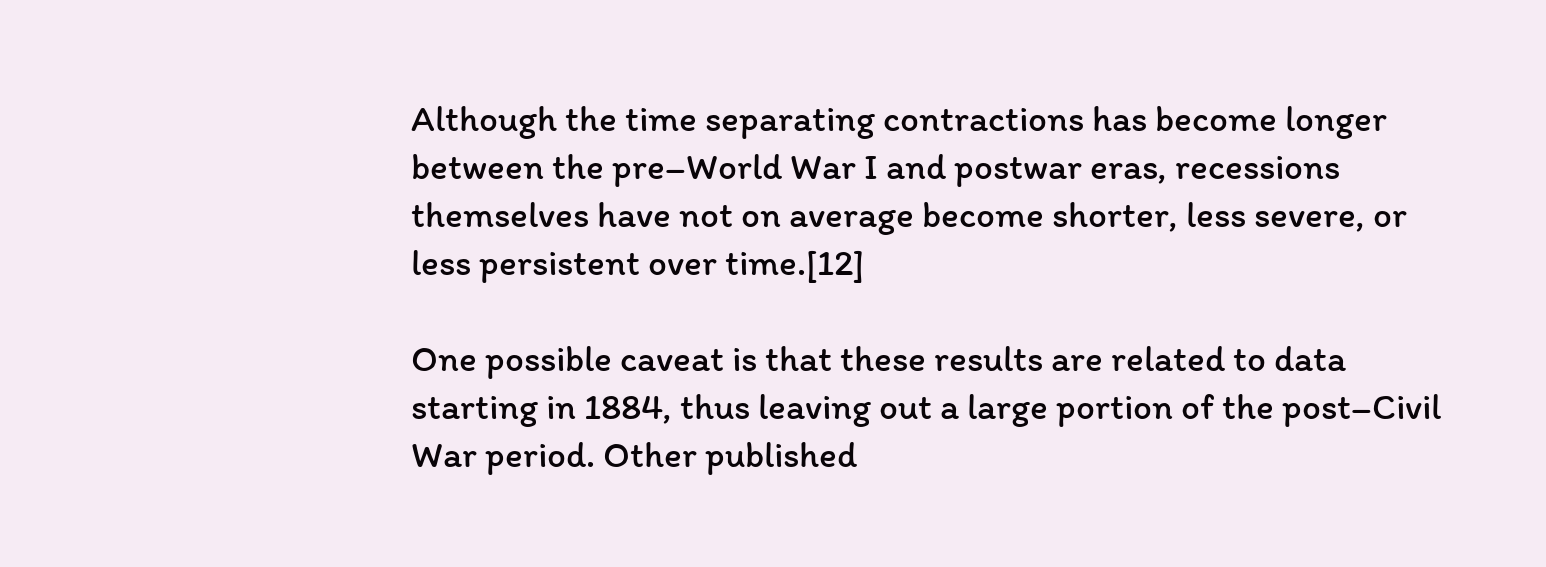Although the time separating contractions has become longer between the pre–World War I and postwar eras, recessions themselves have not on average become shorter, less severe, or less persistent over time.[12]

One possible caveat is that these results are related to data starting in 1884, thus leaving out a large portion of the post–Civil War period. Other published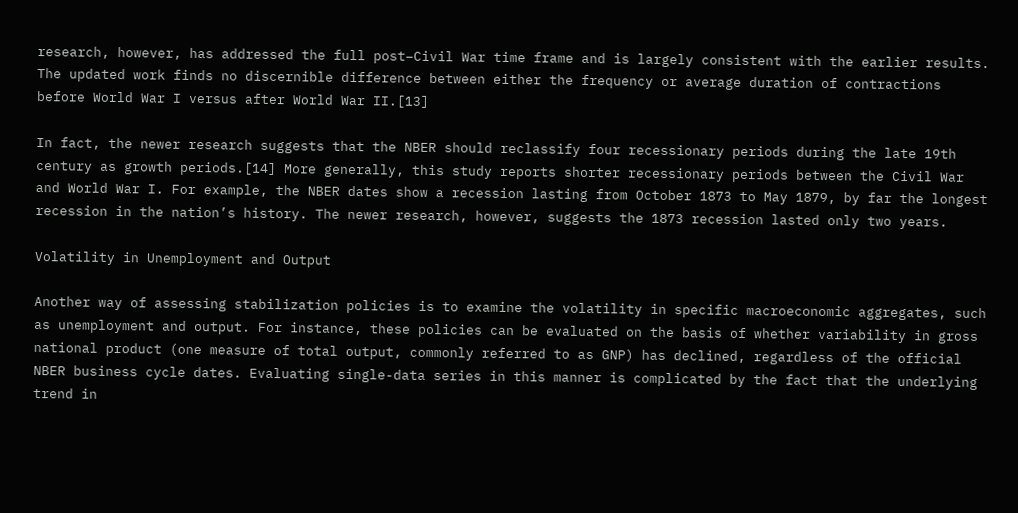research, however, has addressed the full post–Civil War time frame and is largely consistent with the earlier results. The updated work finds no discernible difference between either the frequency or average duration of contractions before World War I versus after World War II.[13]

In fact, the newer research suggests that the NBER should reclassify four recessionary periods during the late 19th century as growth periods.[14] More generally, this study reports shorter recessionary periods between the Civil War and World War I. For example, the NBER dates show a recession lasting from October 1873 to May 1879, by far the longest recession in the nation’s history. The newer research, however, suggests the 1873 recession lasted only two years.

Volatility in Unemployment and Output

Another way of assessing stabilization policies is to examine the volatility in specific macroeconomic aggregates, such as unemployment and output. For instance, these policies can be evaluated on the basis of whether variability in gross national product (one measure of total output, commonly referred to as GNP) has declined, regardless of the official NBER business cycle dates. Evaluating single-data series in this manner is complicated by the fact that the underlying trend in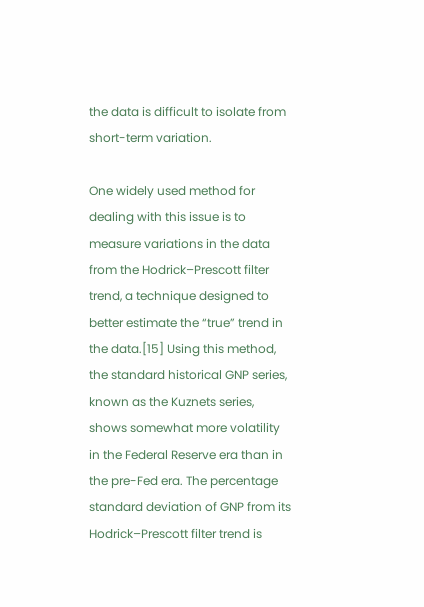the data is difficult to isolate from short-term variation.

One widely used method for dealing with this issue is to measure variations in the data from the Hodrick–Prescott filter trend, a technique designed to better estimate the “true” trend in the data.[15] Using this method, the standard historical GNP series, known as the Kuznets series, shows somewhat more volatility in the Federal Reserve era than in the pre-Fed era. The percentage standard deviation of GNP from its Hodrick–Prescott filter trend is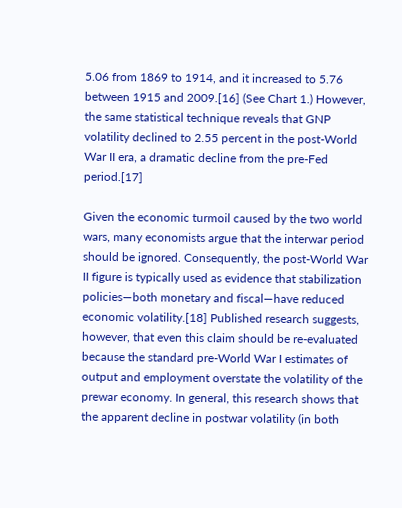5.06 from 1869 to 1914, and it increased to 5.76 between 1915 and 2009.[16] (See Chart 1.) However, the same statistical technique reveals that GNP volatility declined to 2.55 percent in the post-World War II era, a dramatic decline from the pre-Fed period.[17]

Given the economic turmoil caused by the two world wars, many economists argue that the interwar period should be ignored. Consequently, the post-World War II figure is typically used as evidence that stabilization policies—both monetary and fiscal—have reduced economic volatility.[18] Published research suggests, however, that even this claim should be re-evaluated because the standard pre-World War I estimates of output and employment overstate the volatility of the prewar economy. In general, this research shows that the apparent decline in postwar volatility (in both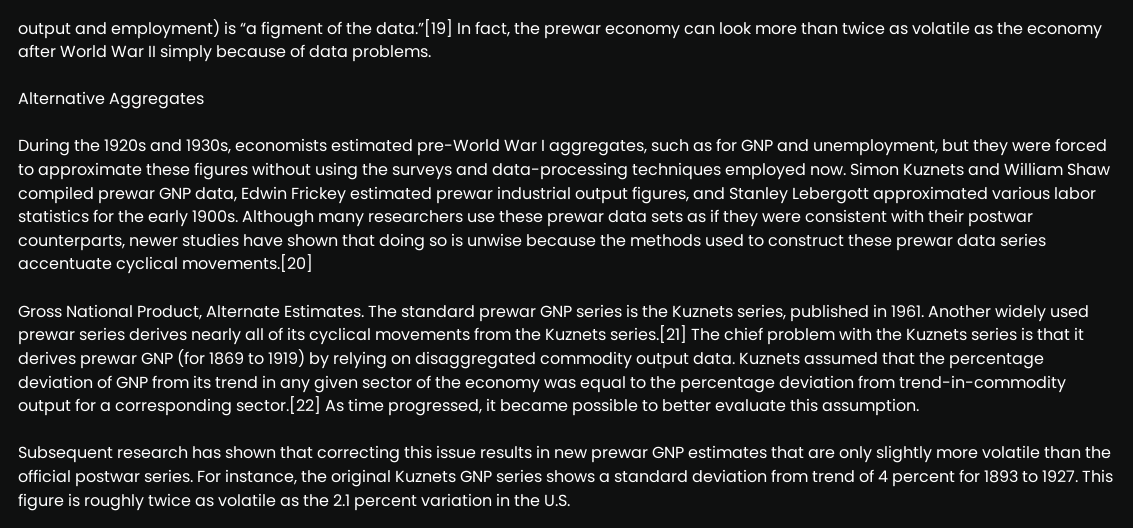output and employment) is “a figment of the data.”[19] In fact, the prewar economy can look more than twice as volatile as the economy after World War II simply because of data problems.

Alternative Aggregates

During the 1920s and 1930s, economists estimated pre-World War I aggregates, such as for GNP and unemployment, but they were forced to approximate these figures without using the surveys and data-processing techniques employed now. Simon Kuznets and William Shaw compiled prewar GNP data, Edwin Frickey estimated prewar industrial output figures, and Stanley Lebergott approximated various labor statistics for the early 1900s. Although many researchers use these prewar data sets as if they were consistent with their postwar counterparts, newer studies have shown that doing so is unwise because the methods used to construct these prewar data series accentuate cyclical movements.[20]

Gross National Product, Alternate Estimates. The standard prewar GNP series is the Kuznets series, published in 1961. Another widely used prewar series derives nearly all of its cyclical movements from the Kuznets series.[21] The chief problem with the Kuznets series is that it derives prewar GNP (for 1869 to 1919) by relying on disaggregated commodity output data. Kuznets assumed that the percentage deviation of GNP from its trend in any given sector of the economy was equal to the percentage deviation from trend-in-commodity output for a corresponding sector.[22] As time progressed, it became possible to better evaluate this assumption.

Subsequent research has shown that correcting this issue results in new prewar GNP estimates that are only slightly more volatile than the official postwar series. For instance, the original Kuznets GNP series shows a standard deviation from trend of 4 percent for 1893 to 1927. This figure is roughly twice as volatile as the 2.1 percent variation in the U.S.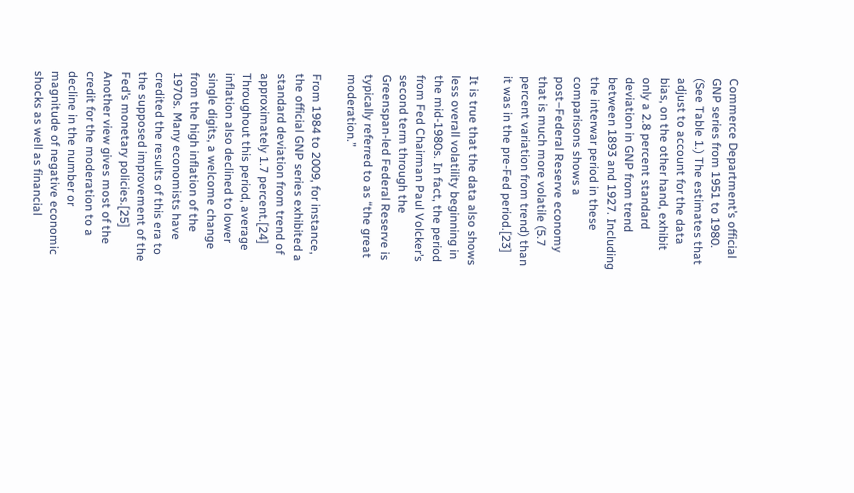Commerce Department’s official GNP series from 1951 to 1980. (See Table 1.) The estimates that adjust to account for the data bias, on the other hand, exhibit only a 2.8 percent standard deviation in GNP from trend between 1893 and 1927. Including the interwar period in these comparisons shows a post–Federal Reserve economy that is much more volatile (5.7 percent variation from trend) than it was in the pre-Fed period.[23]

It is true that the data also shows less overall volatility beginning in the mid-1980s. In fact, the period from Fed Chairman Paul Volcker’s second term through the Greenspan-led Federal Reserve is typically referred to as “the great moderation.”

From 1984 to 2009, for instance, the official GNP series exhibited a standard deviation from trend of approximately 1.7 percent.[24] Throughout this period, average inflation also declined to lower single digits, a welcome change from the high inflation of the 1970s. Many economists have credited the results of this era to the supposed improvement of the Fed’s monetary policies.[25] Another view gives most of the credit for the moderation to a decline in the number or magnitude of negative economic shocks as well as financial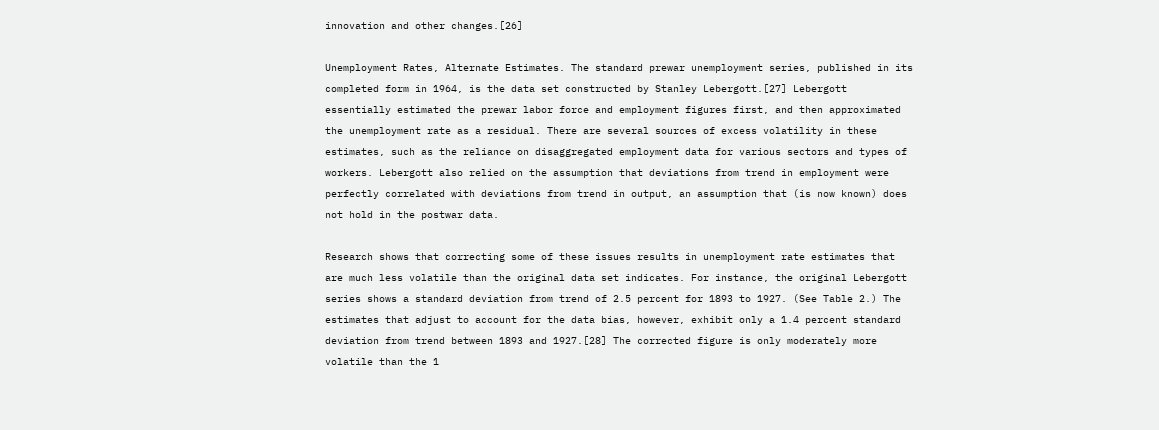innovation and other changes.[26]

Unemployment Rates, Alternate Estimates. The standard prewar unemployment series, published in its completed form in 1964, is the data set constructed by Stanley Lebergott.[27] Lebergott essentially estimated the prewar labor force and employment figures first, and then approximated the unemployment rate as a residual. There are several sources of excess volatility in these estimates, such as the reliance on disaggregated employment data for various sectors and types of workers. Lebergott also relied on the assumption that deviations from trend in employment were perfectly correlated with deviations from trend in output, an assumption that (is now known) does not hold in the postwar data.

Research shows that correcting some of these issues results in unemployment rate estimates that are much less volatile than the original data set indicates. For instance, the original Lebergott series shows a standard deviation from trend of 2.5 percent for 1893 to 1927. (See Table 2.) The estimates that adjust to account for the data bias, however, exhibit only a 1.4 percent standard deviation from trend between 1893 and 1927.[28] The corrected figure is only moderately more volatile than the 1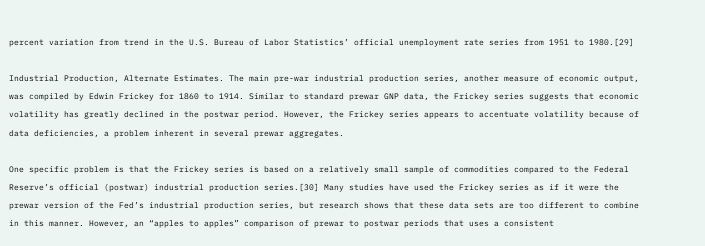percent variation from trend in the U.S. Bureau of Labor Statistics’ official unemployment rate series from 1951 to 1980.[29]

Industrial Production, Alternate Estimates. The main pre-war industrial production series, another measure of economic output, was compiled by Edwin Frickey for 1860 to 1914. Similar to standard prewar GNP data, the Frickey series suggests that economic volatility has greatly declined in the postwar period. However, the Frickey series appears to accentuate volatility because of data deficiencies, a problem inherent in several prewar aggregates.

One specific problem is that the Frickey series is based on a relatively small sample of commodities compared to the Federal Reserve’s official (postwar) industrial production series.[30] Many studies have used the Frickey series as if it were the prewar version of the Fed’s industrial production series, but research shows that these data sets are too different to combine in this manner. However, an “apples to apples” comparison of prewar to postwar periods that uses a consistent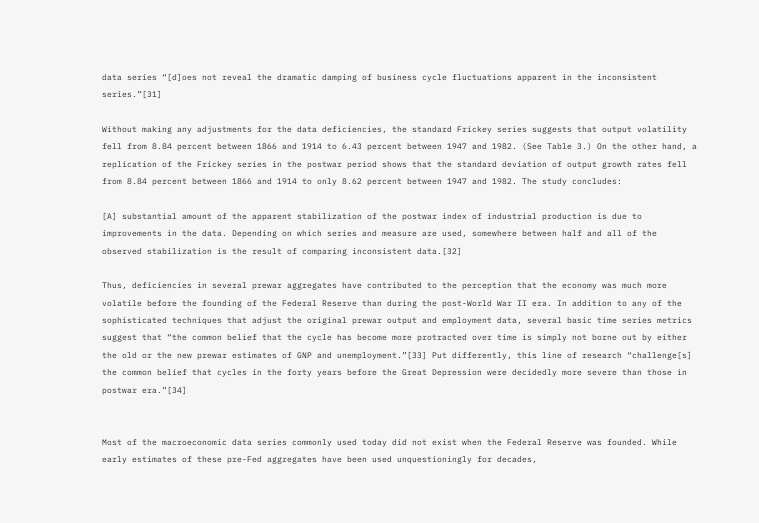data series “[d]oes not reveal the dramatic damping of business cycle fluctuations apparent in the inconsistent series.”[31]

Without making any adjustments for the data deficiencies, the standard Frickey series suggests that output volatility fell from 8.84 percent between 1866 and 1914 to 6.43 percent between 1947 and 1982. (See Table 3.) On the other hand, a replication of the Frickey series in the postwar period shows that the standard deviation of output growth rates fell from 8.84 percent between 1866 and 1914 to only 8.62 percent between 1947 and 1982. The study concludes:

[A] substantial amount of the apparent stabilization of the postwar index of industrial production is due to improvements in the data. Depending on which series and measure are used, somewhere between half and all of the observed stabilization is the result of comparing inconsistent data.[32]

Thus, deficiencies in several prewar aggregates have contributed to the perception that the economy was much more volatile before the founding of the Federal Reserve than during the post-World War II era. In addition to any of the sophisticated techniques that adjust the original prewar output and employment data, several basic time series metrics suggest that “the common belief that the cycle has become more protracted over time is simply not borne out by either the old or the new prewar estimates of GNP and unemployment.”[33] Put differently, this line of research “challenge[s] the common belief that cycles in the forty years before the Great Depression were decidedly more severe than those in postwar era.”[34]


Most of the macroeconomic data series commonly used today did not exist when the Federal Reserve was founded. While early estimates of these pre-Fed aggregates have been used unquestioningly for decades,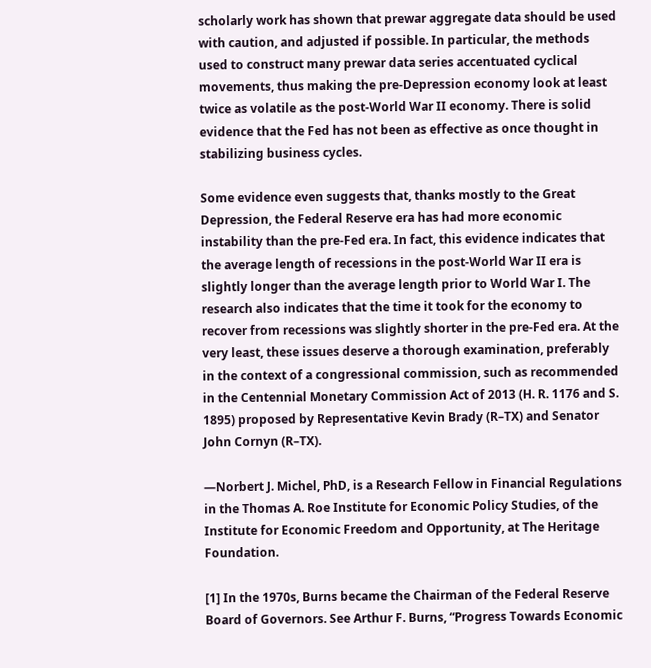scholarly work has shown that prewar aggregate data should be used with caution, and adjusted if possible. In particular, the methods used to construct many prewar data series accentuated cyclical movements, thus making the pre-Depression economy look at least twice as volatile as the post-World War II economy. There is solid evidence that the Fed has not been as effective as once thought in stabilizing business cycles.

Some evidence even suggests that, thanks mostly to the Great Depression, the Federal Reserve era has had more economic instability than the pre-Fed era. In fact, this evidence indicates that the average length of recessions in the post-World War II era is slightly longer than the average length prior to World War I. The research also indicates that the time it took for the economy to recover from recessions was slightly shorter in the pre-Fed era. At the very least, these issues deserve a thorough examination, preferably in the context of a congressional commission, such as recommended in the Centennial Monetary Commission Act of 2013 (H. R. 1176 and S. 1895) proposed by Representative Kevin Brady (R–TX) and Senator John Cornyn (R–TX).

—Norbert J. Michel, PhD, is a Research Fellow in Financial Regulations in the Thomas A. Roe Institute for Economic Policy Studies, of the Institute for Economic Freedom and Opportunity, at The Heritage Foundation.

[1] In the 1970s, Burns became the Chairman of the Federal Reserve Board of Governors. See Arthur F. Burns, “Progress Towards Economic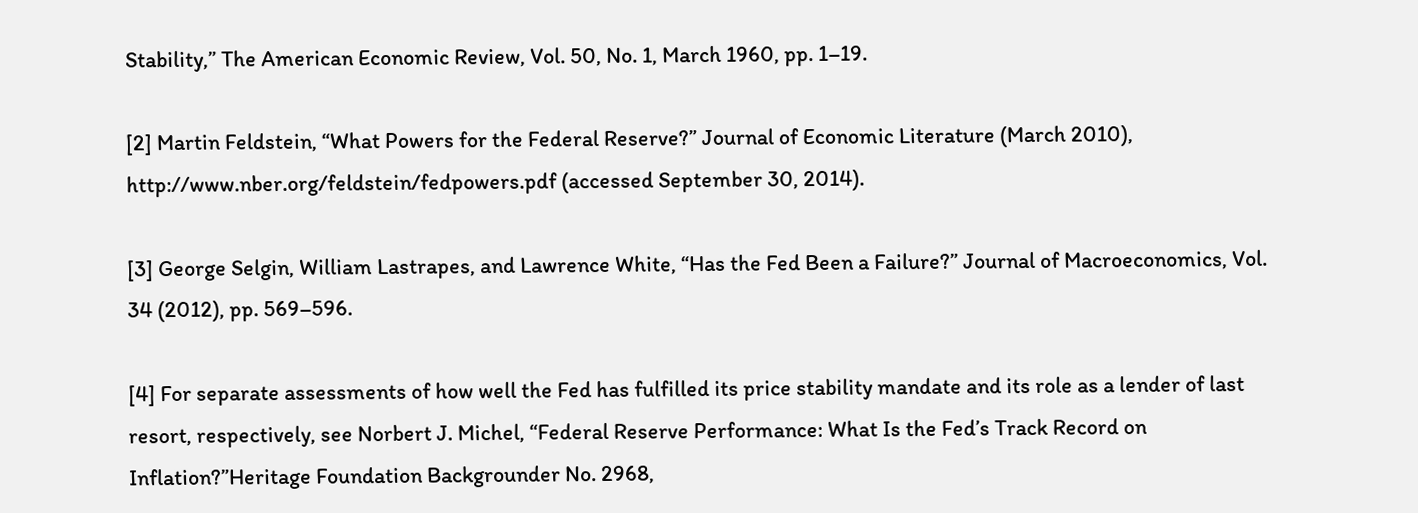Stability,” The American Economic Review, Vol. 50, No. 1, March 1960, pp. 1–19.

[2] Martin Feldstein, “What Powers for the Federal Reserve?” Journal of Economic Literature (March 2010), http://www.nber.org/feldstein/fedpowers.pdf (accessed September 30, 2014).

[3] George Selgin, William Lastrapes, and Lawrence White, “Has the Fed Been a Failure?” Journal of Macroeconomics, Vol. 34 (2012), pp. 569–596.

[4] For separate assessments of how well the Fed has fulfilled its price stability mandate and its role as a lender of last resort, respectively, see Norbert J. Michel, “Federal Reserve Performance: What Is the Fed’s Track Record on Inflation?”Heritage Foundation Backgrounder No. 2968,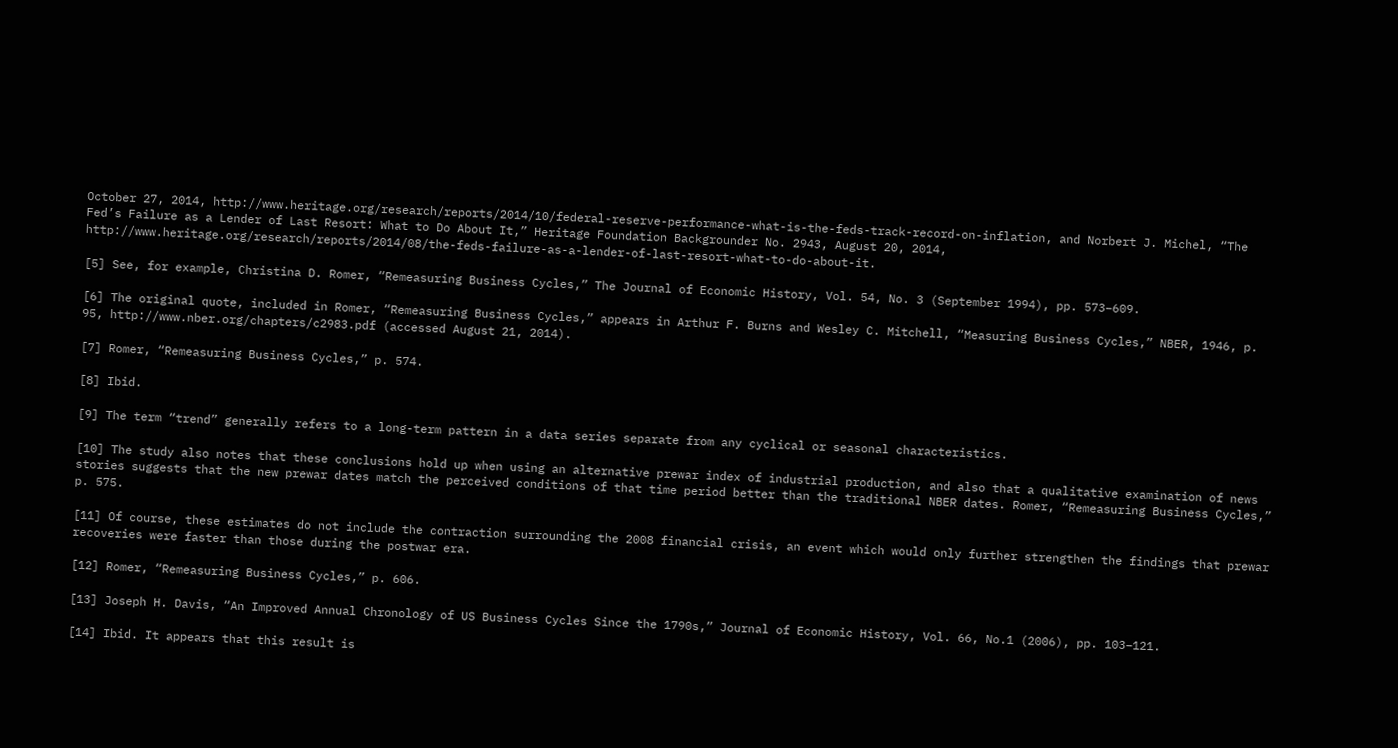October 27, 2014, http://www.heritage.org/research/reports/2014/10/federal-reserve-performance-what-is-the-feds-track-record-on-inflation, and Norbert J. Michel, “The Fed’s Failure as a Lender of Last Resort: What to Do About It,” Heritage Foundation Backgrounder No. 2943, August 20, 2014, http://www.heritage.org/research/reports/2014/08/the-feds-failure-as-a-lender-of-last-resort-what-to-do-about-it.

[5] See, for example, Christina D. Romer, “Remeasuring Business Cycles,” The Journal of Economic History, Vol. 54, No. 3 (September 1994), pp. 573–609.

[6] The original quote, included in Romer, “Remeasuring Business Cycles,” appears in Arthur F. Burns and Wesley C. Mitchell, “Measuring Business Cycles,” NBER, 1946, p. 95, http://www.nber.org/chapters/c2983.pdf (accessed August 21, 2014).

[7] Romer, “Remeasuring Business Cycles,” p. 574.

[8] Ibid.

[9] The term “trend” generally refers to a long-term pattern in a data series separate from any cyclical or seasonal characteristics.

[10] The study also notes that these conclusions hold up when using an alternative prewar index of industrial production, and also that a qualitative examination of news stories suggests that the new prewar dates match the perceived conditions of that time period better than the traditional NBER dates. Romer, “Remeasuring Business Cycles,” p. 575.

[11] Of course, these estimates do not include the contraction surrounding the 2008 financial crisis, an event which would only further strengthen the findings that prewar recoveries were faster than those during the postwar era.

[12] Romer, “Remeasuring Business Cycles,” p. 606.

[13] Joseph H. Davis, “An Improved Annual Chronology of US Business Cycles Since the 1790s,” Journal of Economic History, Vol. 66, No.1 (2006), pp. 103–121.

[14] Ibid. It appears that this result is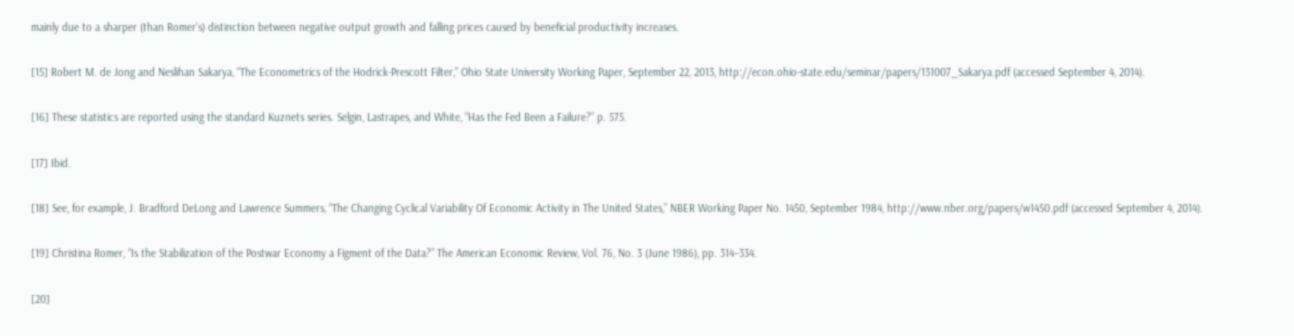mainly due to a sharper (than Romer’s) distinction between negative output growth and falling prices caused by beneficial productivity increases.

[15] Robert M. de Jong and Neslihan Sakarya, “The Econometrics of the Hodrick-Prescott Filter,” Ohio State University Working Paper, September 22, 2013, http://econ.ohio-state.edu/seminar/papers/131007_Sakarya.pdf (accessed September 4, 2014).

[16] These statistics are reported using the standard Kuznets series. Selgin, Lastrapes, and White, “Has the Fed Been a Failure?” p. 575.

[17] Ibid.

[18] See, for example, J. Bradford DeLong and Lawrence Summers, “The Changing Cyclical Variability Of Economic Activity in The United States,” NBER Working Paper No. 1450, September 1984, http://www.nber.org/papers/w1450.pdf (accessed September 4, 2014).

[19] Christina Romer, “Is the Stabilization of the Postwar Economy a Figment of the Data?” The American Economic Review, Vol. 76, No. 3 (June 1986), pp. 314–334.

[20]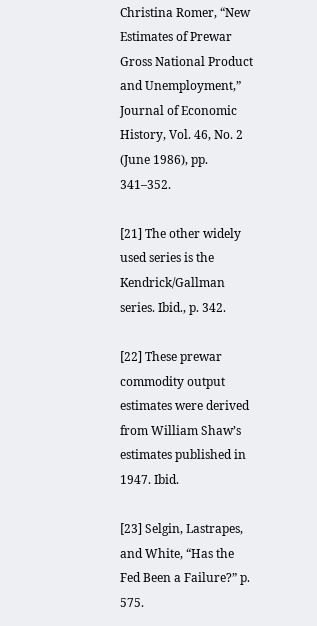Christina Romer, “New Estimates of Prewar Gross National Product and Unemployment,” Journal of Economic History, Vol. 46, No. 2 (June 1986), pp. 341–352.

[21] The other widely used series is the Kendrick/Gallman series. Ibid., p. 342.

[22] These prewar commodity output estimates were derived from William Shaw’s estimates published in 1947. Ibid.

[23] Selgin, Lastrapes, and White, “Has the Fed Been a Failure?” p. 575.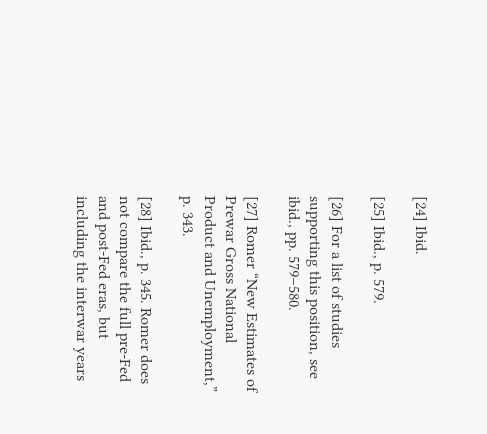[24] Ibid.

[25] Ibid., p. 579.

[26] For a list of studies supporting this position, see ibid., pp. 579–580.

[27] Romer “New Estimates of Prewar Gross National Product and Unemployment,” p. 343.

[28] Ibid., p. 345. Romer does not compare the full pre-Fed and post-Fed eras, but including the interwar years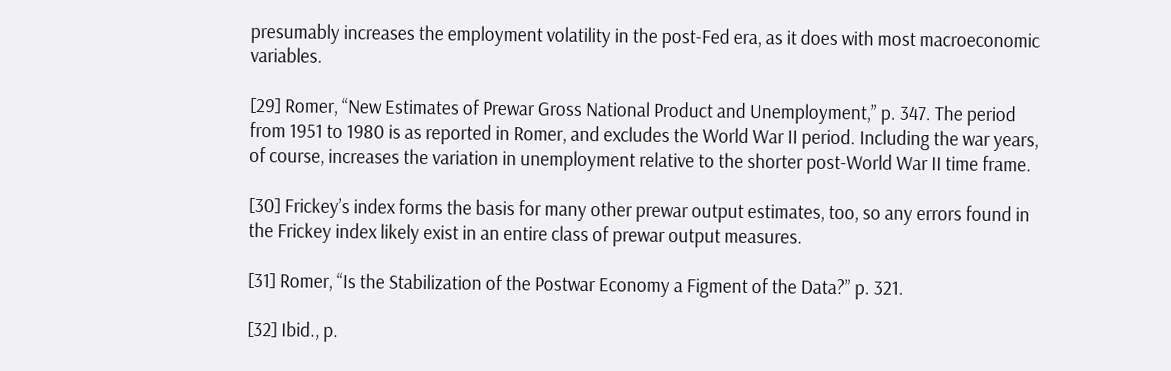presumably increases the employment volatility in the post-Fed era, as it does with most macroeconomic variables.

[29] Romer, “New Estimates of Prewar Gross National Product and Unemployment,” p. 347. The period from 1951 to 1980 is as reported in Romer, and excludes the World War II period. Including the war years, of course, increases the variation in unemployment relative to the shorter post-World War II time frame.

[30] Frickey’s index forms the basis for many other prewar output estimates, too, so any errors found in the Frickey index likely exist in an entire class of prewar output measures.

[31] Romer, “Is the Stabilization of the Postwar Economy a Figment of the Data?” p. 321.

[32] Ibid., p.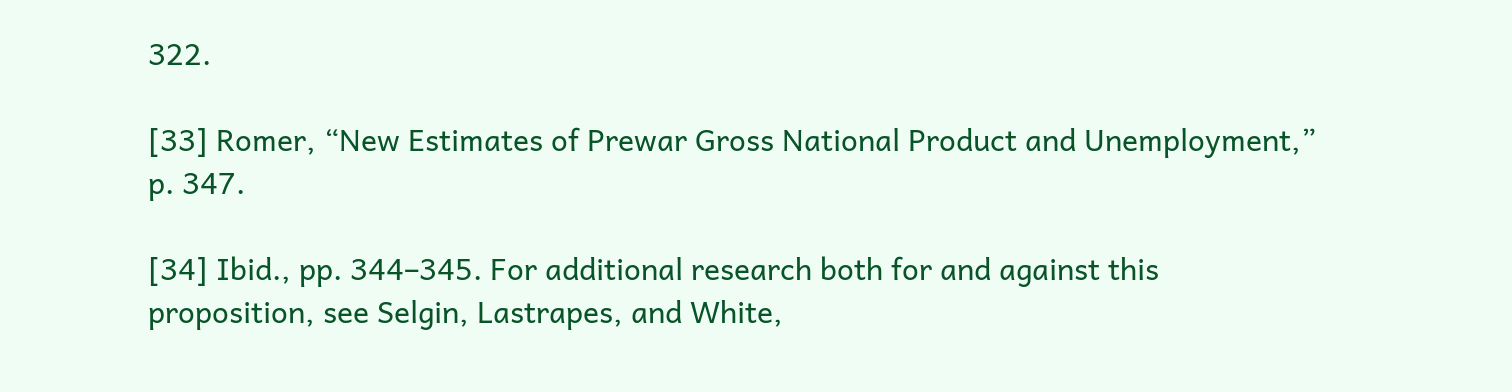322.

[33] Romer, “New Estimates of Prewar Gross National Product and Unemployment,” p. 347.

[34] Ibid., pp. 344–345. For additional research both for and against this proposition, see Selgin, Lastrapes, and White,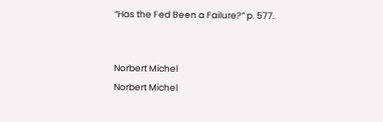“Has the Fed Been a Failure?” p. 577.


Norbert Michel
Norbert Michel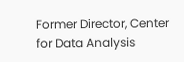Former Director, Center for Data Analysis